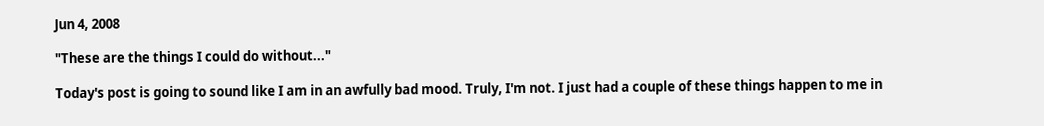Jun 4, 2008

"These are the things I could do without..."

Today's post is going to sound like I am in an awfully bad mood. Truly, I'm not. I just had a couple of these things happen to me in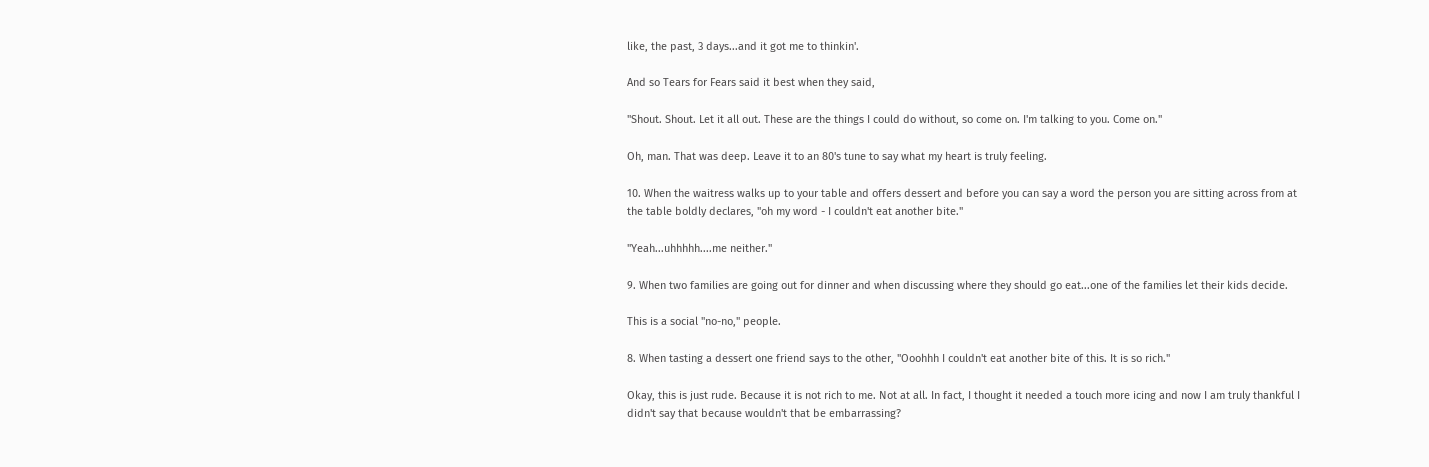like, the past, 3 days...and it got me to thinkin'.

And so Tears for Fears said it best when they said,

"Shout. Shout. Let it all out. These are the things I could do without, so come on. I'm talking to you. Come on."

Oh, man. That was deep. Leave it to an 80's tune to say what my heart is truly feeling.

10. When the waitress walks up to your table and offers dessert and before you can say a word the person you are sitting across from at the table boldly declares, "oh my word - I couldn't eat another bite."

"Yeah...uhhhhh....me neither."

9. When two families are going out for dinner and when discussing where they should go eat...one of the families let their kids decide.

This is a social "no-no," people.

8. When tasting a dessert one friend says to the other, "Ooohhh I couldn't eat another bite of this. It is so rich."

Okay, this is just rude. Because it is not rich to me. Not at all. In fact, I thought it needed a touch more icing and now I am truly thankful I didn't say that because wouldn't that be embarrassing?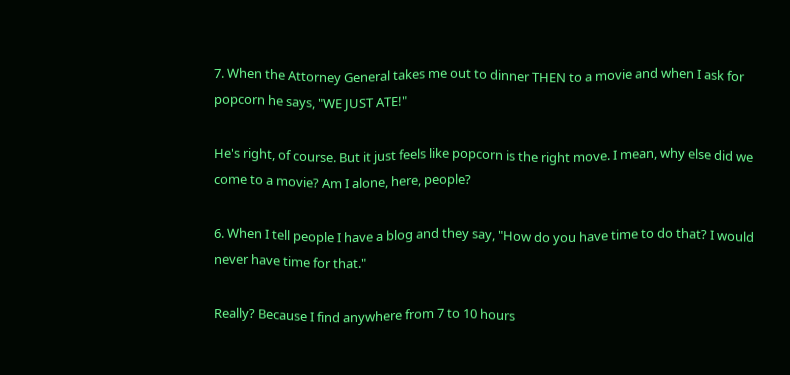7. When the Attorney General takes me out to dinner THEN to a movie and when I ask for popcorn he says, "WE JUST ATE!"

He's right, of course. But it just feels like popcorn is the right move. I mean, why else did we come to a movie? Am I alone, here, people?

6. When I tell people I have a blog and they say, "How do you have time to do that? I would never have time for that."

Really? Because I find anywhere from 7 to 10 hours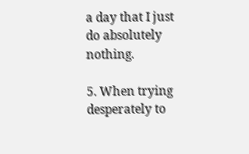a day that I just do absolutely nothing.

5. When trying desperately to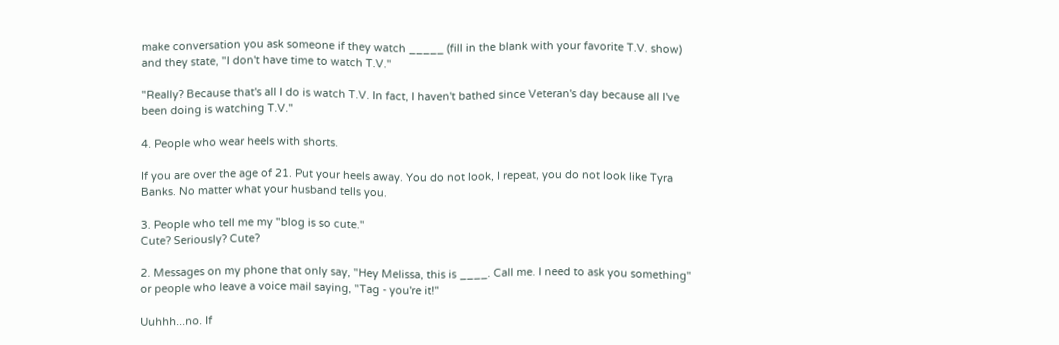make conversation you ask someone if they watch _____ (fill in the blank with your favorite T.V. show) and they state, "I don't have time to watch T.V."

"Really? Because that's all I do is watch T.V. In fact, I haven't bathed since Veteran's day because all I've been doing is watching T.V."

4. People who wear heels with shorts.

If you are over the age of 21. Put your heels away. You do not look, I repeat, you do not look like Tyra Banks. No matter what your husband tells you.

3. People who tell me my "blog is so cute."
Cute? Seriously? Cute?

2. Messages on my phone that only say, "Hey Melissa, this is ____. Call me. I need to ask you something" or people who leave a voice mail saying, "Tag - you're it!"

Uuhhh...no. If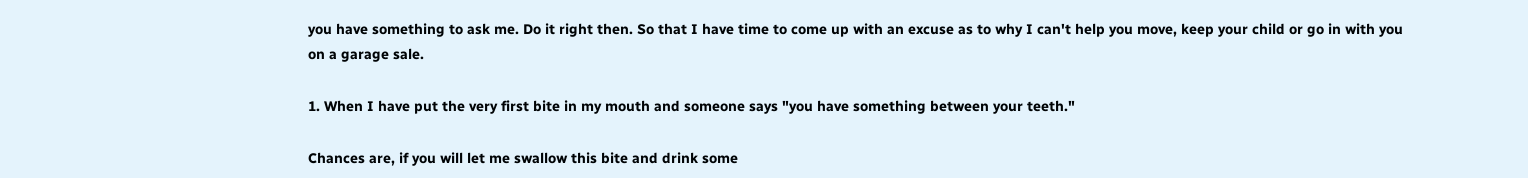you have something to ask me. Do it right then. So that I have time to come up with an excuse as to why I can't help you move, keep your child or go in with you on a garage sale.

1. When I have put the very first bite in my mouth and someone says "you have something between your teeth."

Chances are, if you will let me swallow this bite and drink some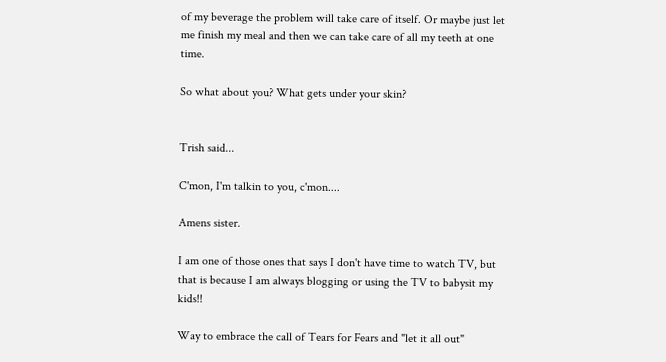of my beverage the problem will take care of itself. Or maybe just let me finish my meal and then we can take care of all my teeth at one time.

So what about you? What gets under your skin?


Trish said...

C'mon, I'm talkin to you, c'mon....

Amens sister.

I am one of those ones that says I don't have time to watch TV, but that is because I am always blogging or using the TV to babysit my kids!!

Way to embrace the call of Tears for Fears and "let it all out"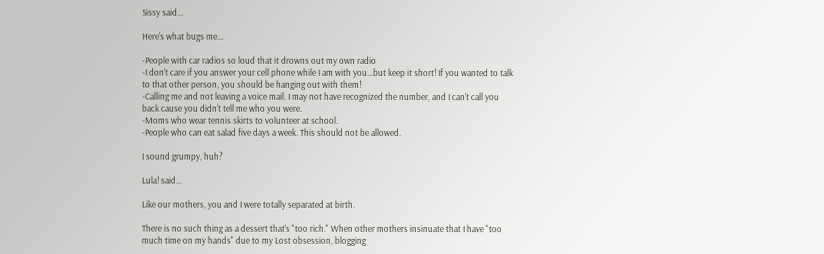Sissy said...

Here's what bugs me...

-People with car radios so loud that it drowns out my own radio
-I don't care if you answer your cell phone while I am with you...but keep it short! If you wanted to talk to that other person, you should be hanging out with them!
-Calling me and not leaving a voice mail. I may not have recognized the number, and I can't call you back cause you didn't tell me who you were.
-Moms who wear tennis skirts to volunteer at school.
-People who can eat salad five days a week. This should not be allowed.

I sound grumpy, huh?

Lula! said...

Like our mothers, you and I were totally separated at birth.

There is no such thing as a dessert that's "too rich." When other mothers insinuate that I have "too much time on my hands" due to my Lost obsession, blogging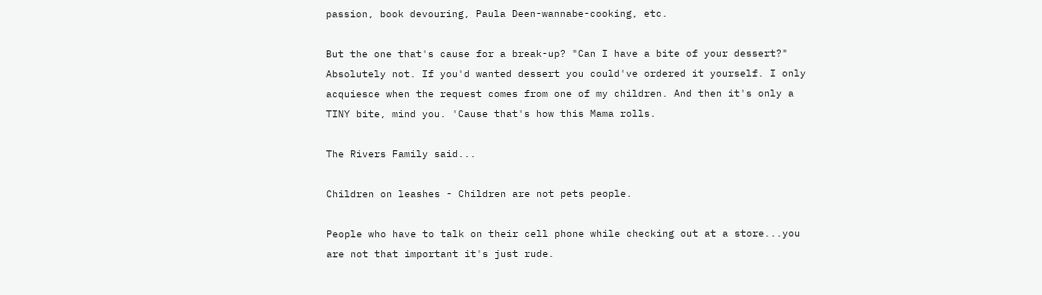passion, book devouring, Paula Deen-wannabe-cooking, etc.

But the one that's cause for a break-up? "Can I have a bite of your dessert?"
Absolutely not. If you'd wanted dessert you could've ordered it yourself. I only acquiesce when the request comes from one of my children. And then it's only a TINY bite, mind you. 'Cause that's how this Mama rolls.

The Rivers Family said...

Children on leashes - Children are not pets people.

People who have to talk on their cell phone while checking out at a store...you are not that important it's just rude.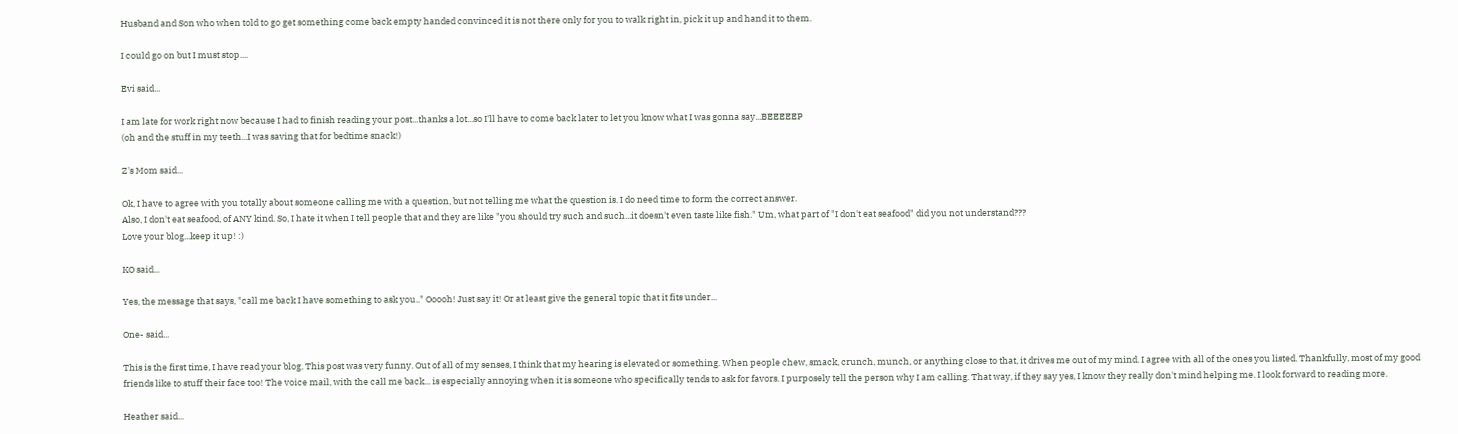Husband and Son who when told to go get something come back empty handed convinced it is not there only for you to walk right in, pick it up and hand it to them.

I could go on but I must stop....

Evi said...

I am late for work right now because I had to finish reading your post...thanks a lot...so I'll have to come back later to let you know what I was gonna say...BEEEEEP
(oh and the stuff in my teeth...I was saving that for bedtime snack!)

Z's Mom said...

Ok, I have to agree with you totally about someone calling me with a question, but not telling me what the question is. I do need time to form the correct answer.
Also, I don't eat seafood, of ANY kind. So, I hate it when I tell people that and they are like "you should try such and such...it doesn't even taste like fish." Um, what part of "I don't eat seafood" did you not understand???
Love your blog...keep it up! :)

KO said...

Yes, the message that says, "call me back I have something to ask you.." Ooooh! Just say it! Or at least give the general topic that it fits under...

One- said...

This is the first time, I have read your blog. This post was very funny. Out of all of my senses, I think that my hearing is elevated or something. When people chew, smack, crunch, munch, or anything close to that, it drives me out of my mind. I agree with all of the ones you listed. Thankfully, most of my good friends like to stuff their face too! The voice mail, with the call me back... is especially annoying when it is someone who specifically tends to ask for favors. I purposely tell the person why I am calling. That way, if they say yes, I know they really don't mind helping me. I look forward to reading more.

Heather said...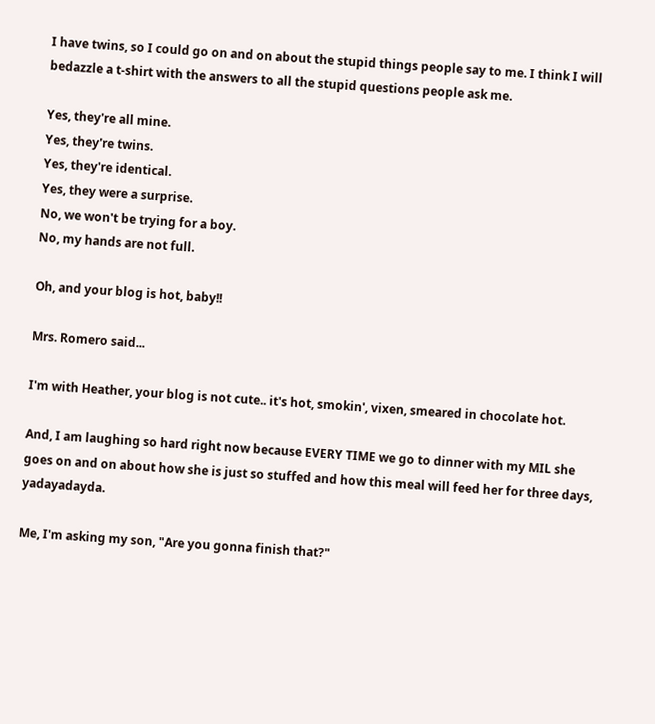I have twins, so I could go on and on about the stupid things people say to me. I think I will bedazzle a t-shirt with the answers to all the stupid questions people ask me.

Yes, they're all mine.
Yes, they're twins.
Yes, they're identical.
Yes, they were a surprise.
No, we won't be trying for a boy.
No, my hands are not full.

Oh, and your blog is hot, baby!!

Mrs. Romero said...

I'm with Heather, your blog is not cute.. it's hot, smokin', vixen, smeared in chocolate hot.

And, I am laughing so hard right now because EVERY TIME we go to dinner with my MIL she goes on and on about how she is just so stuffed and how this meal will feed her for three days, yadayadayda.

Me, I'm asking my son, "Are you gonna finish that?"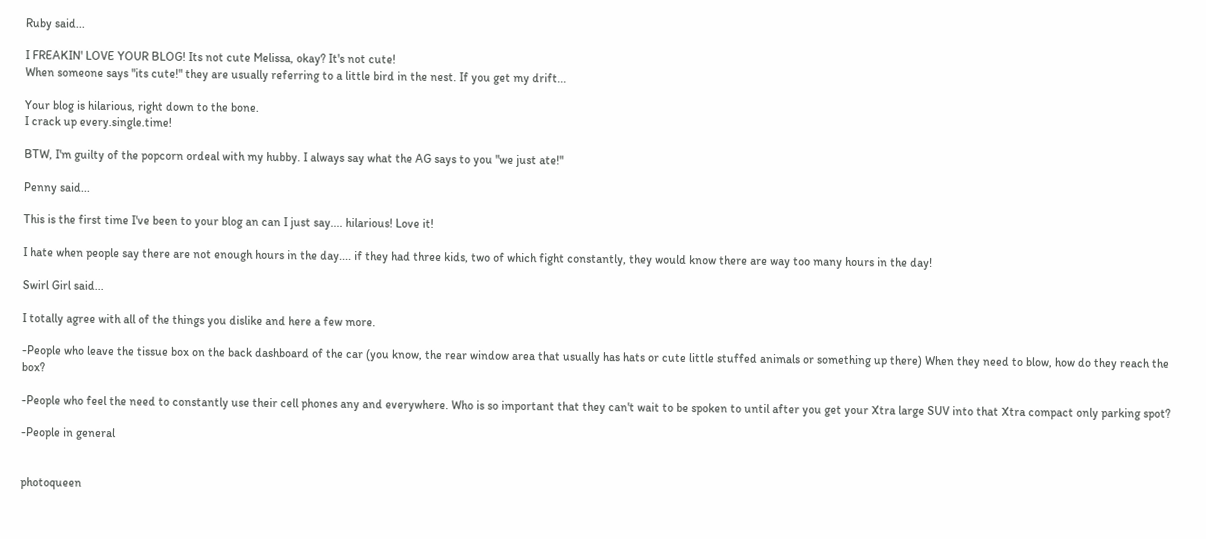Ruby said...

I FREAKIN' LOVE YOUR BLOG! Its not cute Melissa, okay? It's not cute!
When someone says "its cute!" they are usually referring to a little bird in the nest. If you get my drift...

Your blog is hilarious, right down to the bone.
I crack up every.single.time!

BTW, I'm guilty of the popcorn ordeal with my hubby. I always say what the AG says to you "we just ate!"

Penny said...

This is the first time I've been to your blog an can I just say.... hilarious! Love it!

I hate when people say there are not enough hours in the day.... if they had three kids, two of which fight constantly, they would know there are way too many hours in the day!

Swirl Girl said...

I totally agree with all of the things you dislike and here a few more.

-People who leave the tissue box on the back dashboard of the car (you know, the rear window area that usually has hats or cute little stuffed animals or something up there) When they need to blow, how do they reach the box?

-People who feel the need to constantly use their cell phones any and everywhere. Who is so important that they can't wait to be spoken to until after you get your Xtra large SUV into that Xtra compact only parking spot?

-People in general


photoqueen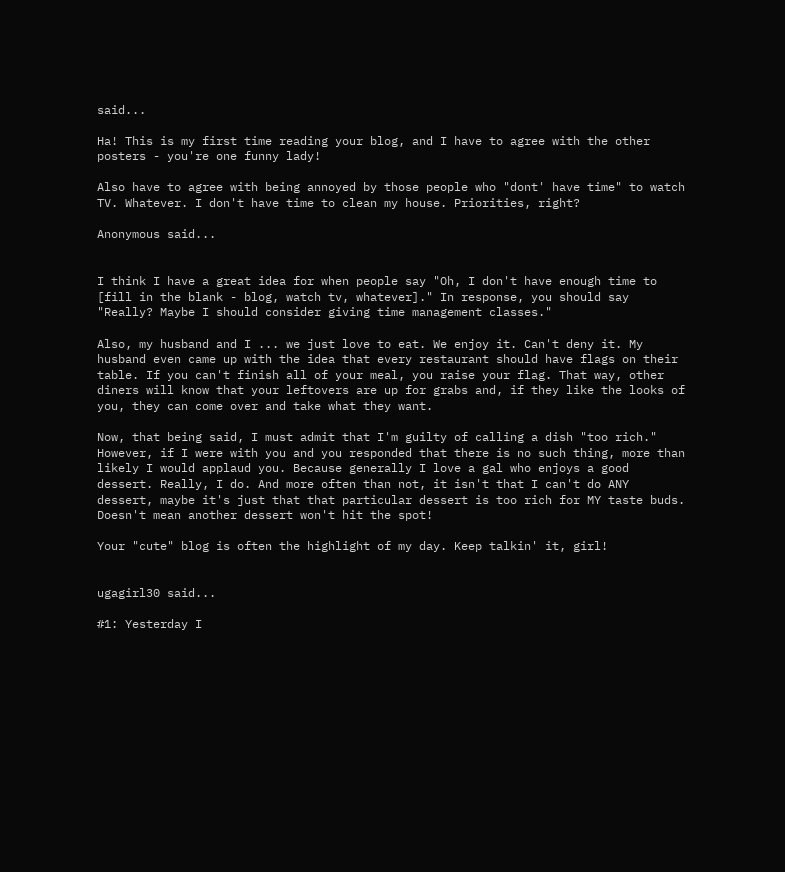said...

Ha! This is my first time reading your blog, and I have to agree with the other posters - you're one funny lady!

Also have to agree with being annoyed by those people who "dont' have time" to watch TV. Whatever. I don't have time to clean my house. Priorities, right?

Anonymous said...


I think I have a great idea for when people say "Oh, I don't have enough time to [fill in the blank - blog, watch tv, whatever]." In response, you should say "Really? Maybe I should consider giving time management classes."

Also, my husband and I ... we just love to eat. We enjoy it. Can't deny it. My husband even came up with the idea that every restaurant should have flags on their table. If you can't finish all of your meal, you raise your flag. That way, other diners will know that your leftovers are up for grabs and, if they like the looks of you, they can come over and take what they want.

Now, that being said, I must admit that I'm guilty of calling a dish "too rich." However, if I were with you and you responded that there is no such thing, more than likely I would applaud you. Because generally I love a gal who enjoys a good dessert. Really, I do. And more often than not, it isn't that I can't do ANY dessert, maybe it's just that that particular dessert is too rich for MY taste buds. Doesn't mean another dessert won't hit the spot!

Your "cute" blog is often the highlight of my day. Keep talkin' it, girl!


ugagirl30 said...

#1: Yesterday I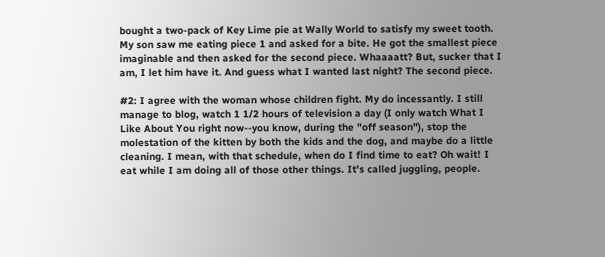bought a two-pack of Key Lime pie at Wally World to satisfy my sweet tooth. My son saw me eating piece 1 and asked for a bite. He got the smallest piece imaginable and then asked for the second piece. Whaaaatt? But, sucker that I am, I let him have it. And guess what I wanted last night? The second piece.

#2: I agree with the woman whose children fight. My do incessantly. I still manage to blog, watch 1 1/2 hours of television a day (I only watch What I Like About You right now--you know, during the "off season"), stop the molestation of the kitten by both the kids and the dog, and maybe do a little cleaning. I mean, with that schedule, when do I find time to eat? Oh wait! I eat while I am doing all of those other things. It's called juggling, people.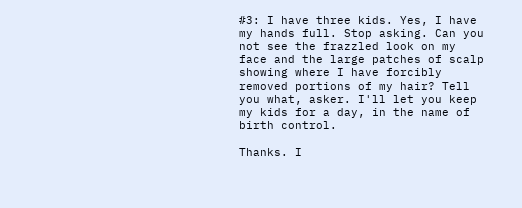#3: I have three kids. Yes, I have my hands full. Stop asking. Can you not see the frazzled look on my face and the large patches of scalp showing where I have forcibly removed portions of my hair? Tell you what, asker. I'll let you keep my kids for a day, in the name of birth control.

Thanks. I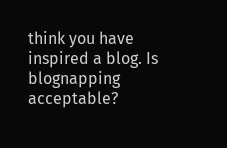think you have inspired a blog. Is blognapping acceptable?